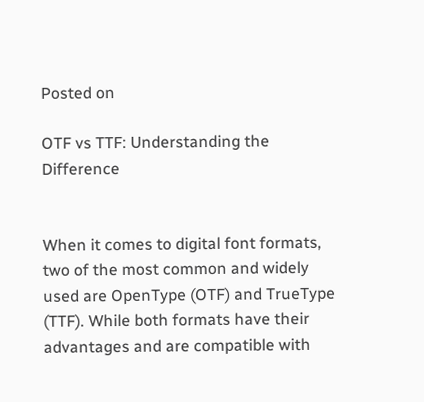Posted on

OTF vs TTF: Understanding the Difference


When it comes to digital font formats, two of the most common and widely used are OpenType (OTF) and TrueType (TTF). While both formats have their advantages and are compatible with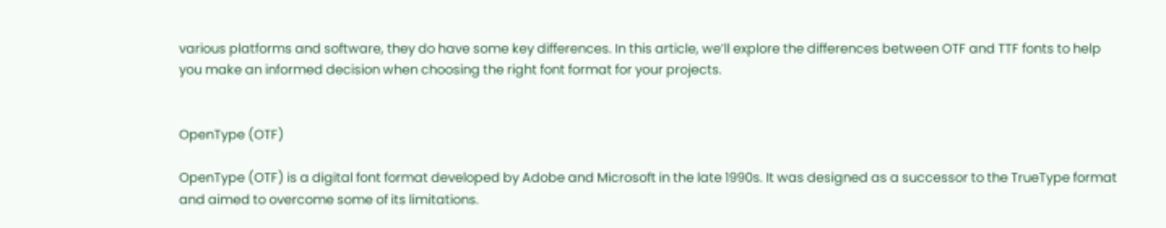various platforms and software, they do have some key differences. In this article, we’ll explore the differences between OTF and TTF fonts to help you make an informed decision when choosing the right font format for your projects.


OpenType (OTF)

OpenType (OTF) is a digital font format developed by Adobe and Microsoft in the late 1990s. It was designed as a successor to the TrueType format and aimed to overcome some of its limitations.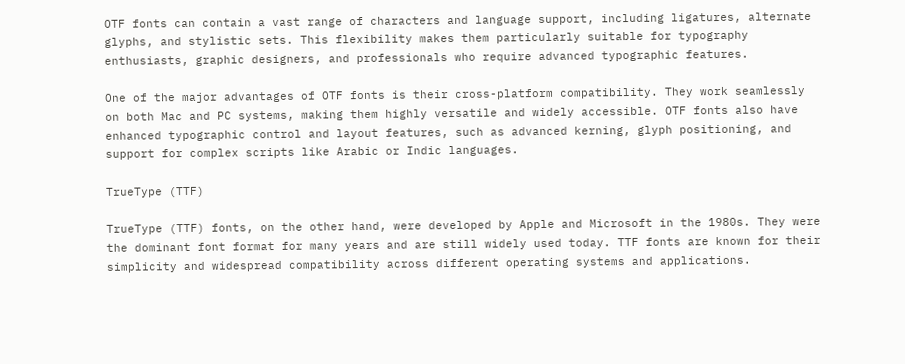OTF fonts can contain a vast range of characters and language support, including ligatures, alternate glyphs, and stylistic sets. This flexibility makes them particularly suitable for typography enthusiasts, graphic designers, and professionals who require advanced typographic features.

One of the major advantages of OTF fonts is their cross-platform compatibility. They work seamlessly on both Mac and PC systems, making them highly versatile and widely accessible. OTF fonts also have enhanced typographic control and layout features, such as advanced kerning, glyph positioning, and support for complex scripts like Arabic or Indic languages.

TrueType (TTF)

TrueType (TTF) fonts, on the other hand, were developed by Apple and Microsoft in the 1980s. They were the dominant font format for many years and are still widely used today. TTF fonts are known for their simplicity and widespread compatibility across different operating systems and applications.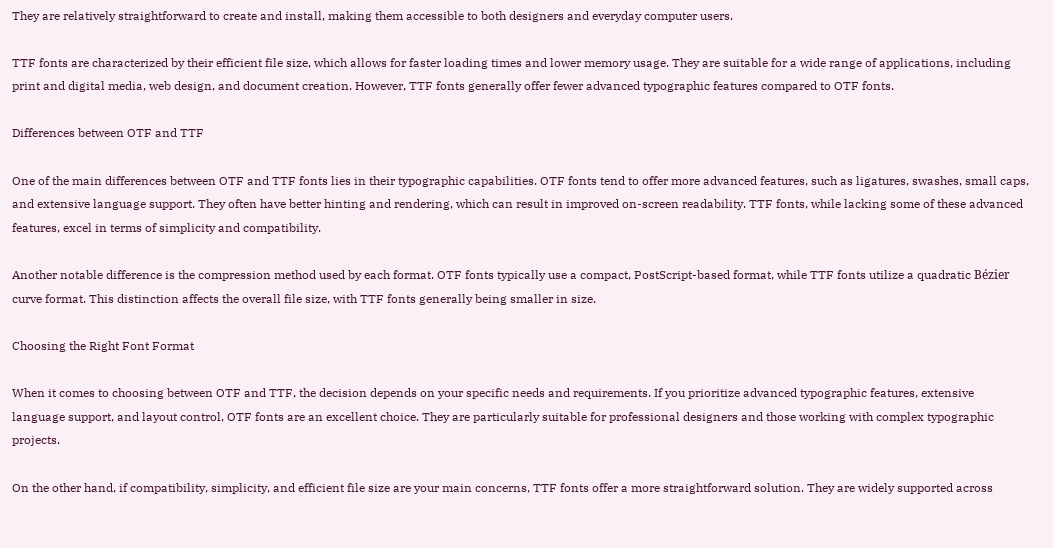They are relatively straightforward to create and install, making them accessible to both designers and everyday computer users.

TTF fonts are characterized by their efficient file size, which allows for faster loading times and lower memory usage. They are suitable for a wide range of applications, including print and digital media, web design, and document creation. However, TTF fonts generally offer fewer advanced typographic features compared to OTF fonts.

Differences between OTF and TTF

One of the main differences between OTF and TTF fonts lies in their typographic capabilities. OTF fonts tend to offer more advanced features, such as ligatures, swashes, small caps, and extensive language support. They often have better hinting and rendering, which can result in improved on-screen readability. TTF fonts, while lacking some of these advanced features, excel in terms of simplicity and compatibility.

Another notable difference is the compression method used by each format. OTF fonts typically use a compact, PostScript-based format, while TTF fonts utilize a quadratic Bézier curve format. This distinction affects the overall file size, with TTF fonts generally being smaller in size.

Choosing the Right Font Format

When it comes to choosing between OTF and TTF, the decision depends on your specific needs and requirements. If you prioritize advanced typographic features, extensive language support, and layout control, OTF fonts are an excellent choice. They are particularly suitable for professional designers and those working with complex typographic projects.

On the other hand, if compatibility, simplicity, and efficient file size are your main concerns, TTF fonts offer a more straightforward solution. They are widely supported across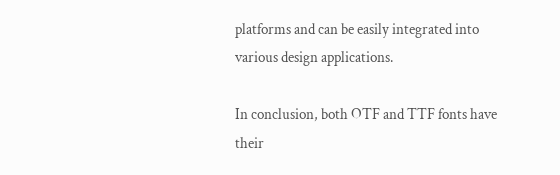platforms and can be easily integrated into various design applications.

In conclusion, both OTF and TTF fonts have their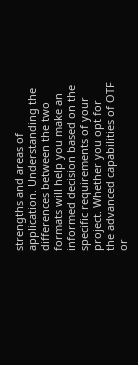strengths and areas of application. Understanding the differences between the two formats will help you make an informed decision based on the specific requirements of your project. Whether you opt for the advanced capabilities of OTF or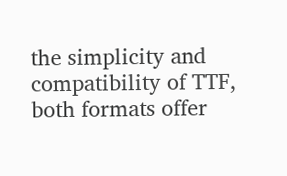the simplicity and compatibility of TTF, both formats offer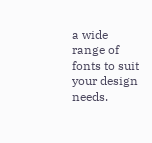a wide range of fonts to suit your design needs.